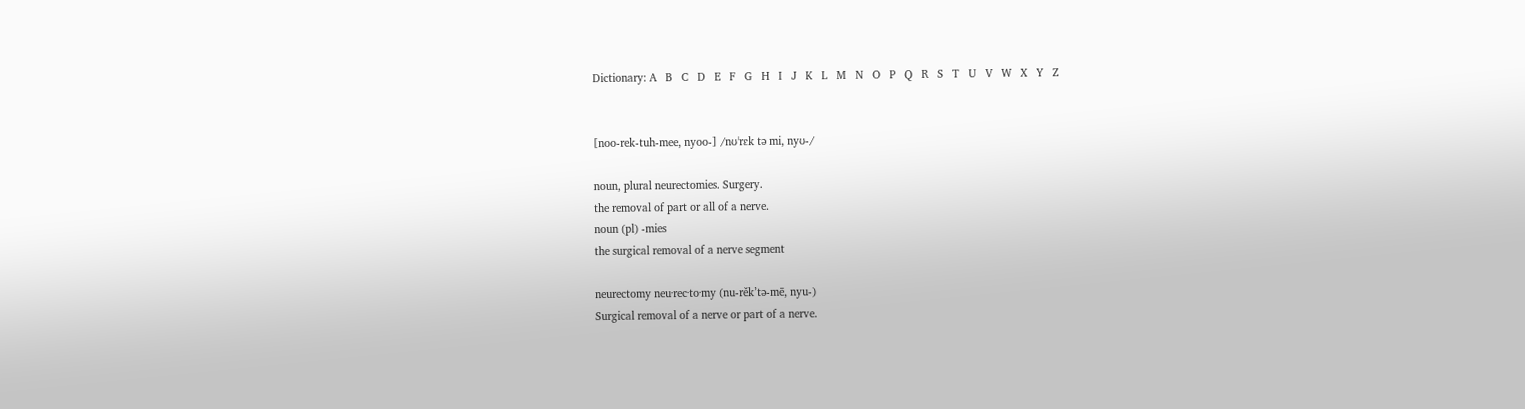Dictionary: A   B   C   D   E   F   G   H   I   J   K   L   M   N   O   P   Q   R   S   T   U   V   W   X   Y   Z


[noo-rek-tuh-mee, nyoo-] /nʊˈrɛk tə mi, nyʊ-/

noun, plural neurectomies. Surgery.
the removal of part or all of a nerve.
noun (pl) -mies
the surgical removal of a nerve segment

neurectomy neu·rec·to·my (nu-rěk’tə-mē, nyu-)
Surgical removal of a nerve or part of a nerve.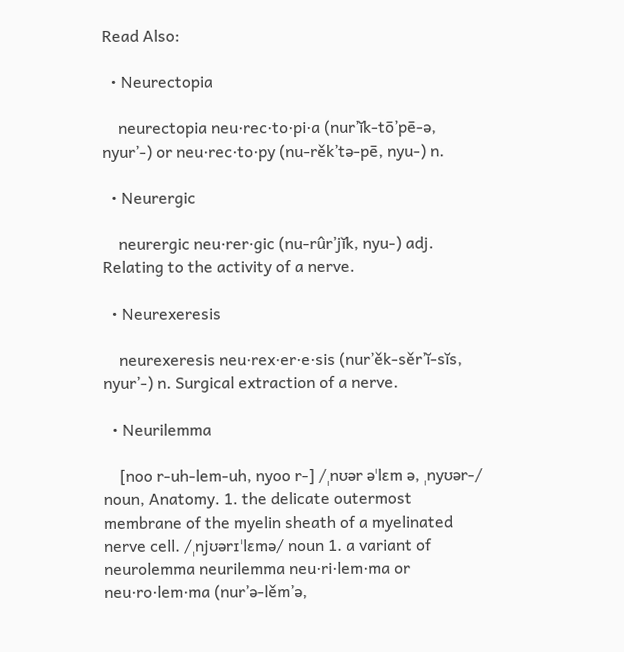Read Also:

  • Neurectopia

    neurectopia neu·rec·to·pi·a (nur’ĭk-tō’pē-ə, nyur’-) or neu·rec·to·py (nu-rěk’tə-pē, nyu-) n.

  • Neurergic

    neurergic neu·rer·gic (nu-rûr’jĭk, nyu-) adj. Relating to the activity of a nerve.

  • Neurexeresis

    neurexeresis neu·rex·er·e·sis (nur’ěk-sěr’ĭ-sĭs, nyur’-) n. Surgical extraction of a nerve.

  • Neurilemma

    [noo r-uh-lem-uh, nyoo r-] /ˌnʊər əˈlɛm ə, ˌnyʊər-/ noun, Anatomy. 1. the delicate outermost membrane of the myelin sheath of a myelinated nerve cell. /ˌnjʊərɪˈlɛmə/ noun 1. a variant of neurolemma neurilemma neu·ri·lem·ma or neu·ro·lem·ma (nur’ə-lěm’ə,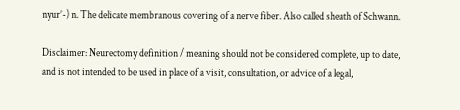nyur’-) n. The delicate membranous covering of a nerve fiber. Also called sheath of Schwann.

Disclaimer: Neurectomy definition / meaning should not be considered complete, up to date, and is not intended to be used in place of a visit, consultation, or advice of a legal,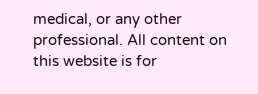medical, or any other professional. All content on this website is for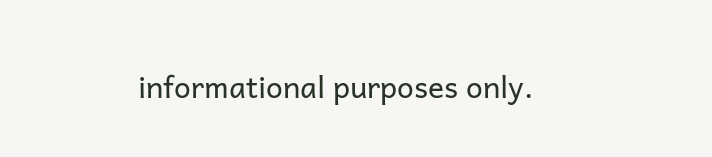informational purposes only.